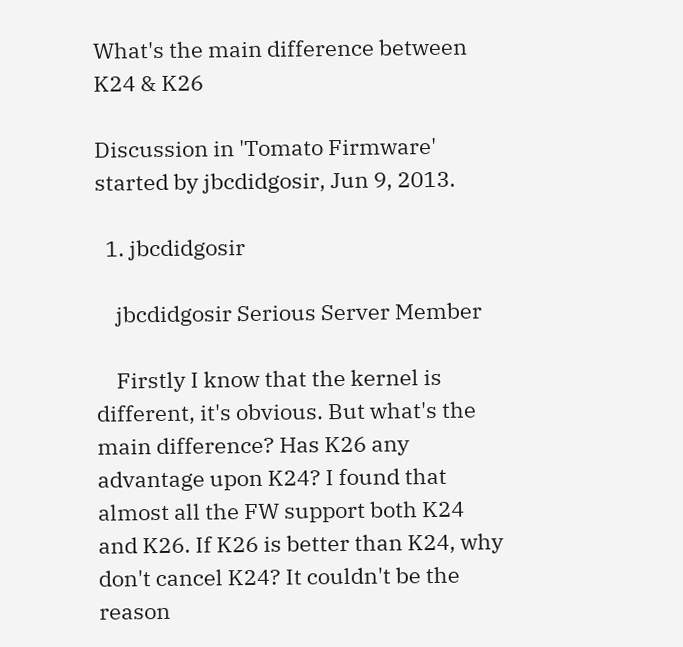What's the main difference between K24 & K26

Discussion in 'Tomato Firmware' started by jbcdidgosir, Jun 9, 2013.

  1. jbcdidgosir

    jbcdidgosir Serious Server Member

    Firstly I know that the kernel is different, it's obvious. But what's the main difference? Has K26 any advantage upon K24? I found that almost all the FW support both K24 and K26. If K26 is better than K24, why don't cancel K24? It couldn't be the reason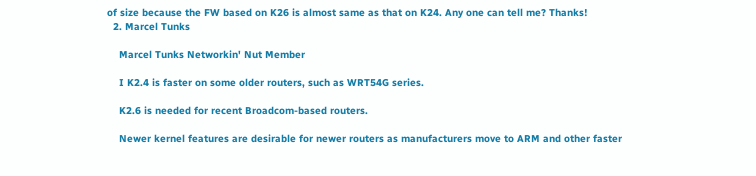of size because the FW based on K26 is almost same as that on K24. Any one can tell me? Thanks!
  2. Marcel Tunks

    Marcel Tunks Networkin' Nut Member

    I K2.4 is faster on some older routers, such as WRT54G series.

    K2.6 is needed for recent Broadcom-based routers.

    Newer kernel features are desirable for newer routers as manufacturers move to ARM and other faster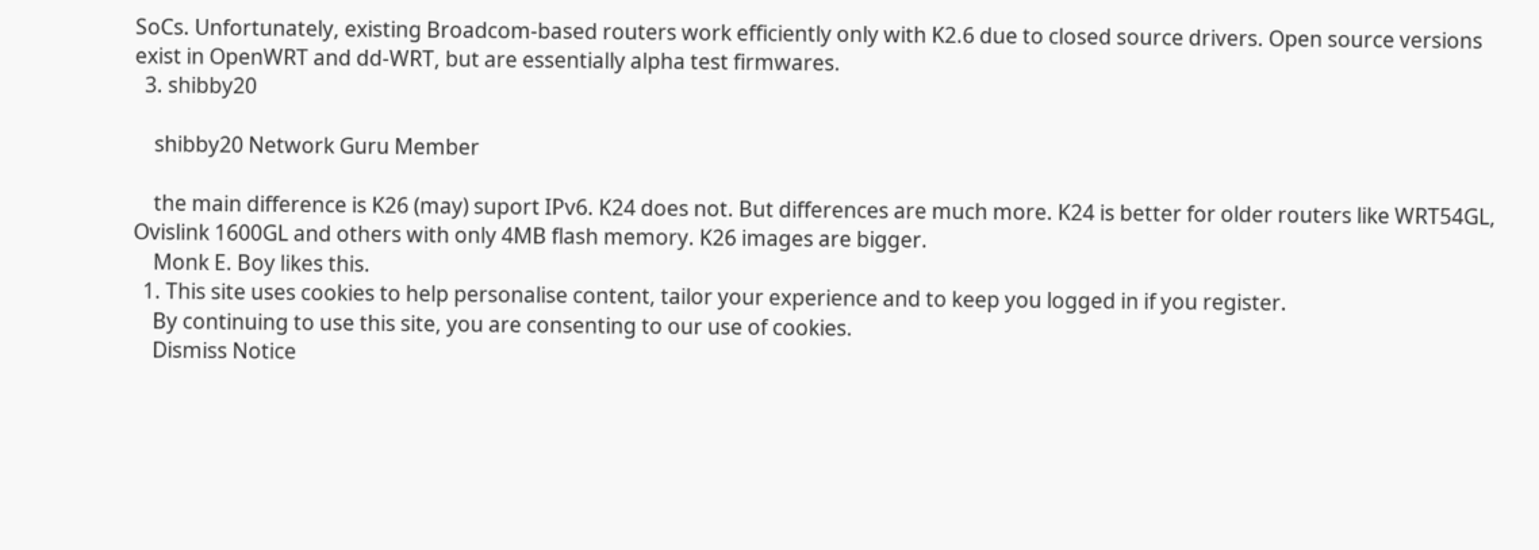SoCs. Unfortunately, existing Broadcom-based routers work efficiently only with K2.6 due to closed source drivers. Open source versions exist in OpenWRT and dd-WRT, but are essentially alpha test firmwares.
  3. shibby20

    shibby20 Network Guru Member

    the main difference is K26 (may) suport IPv6. K24 does not. But differences are much more. K24 is better for older routers like WRT54GL, Ovislink 1600GL and others with only 4MB flash memory. K26 images are bigger.
    Monk E. Boy likes this.
  1. This site uses cookies to help personalise content, tailor your experience and to keep you logged in if you register.
    By continuing to use this site, you are consenting to our use of cookies.
    Dismiss Notice